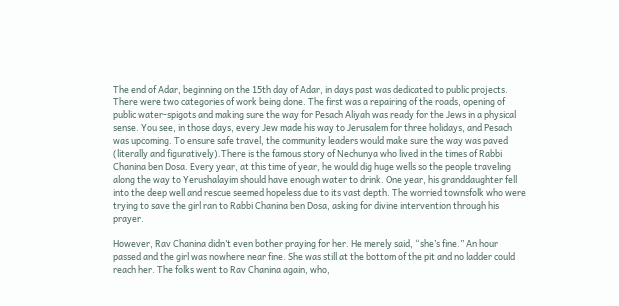The end of Adar, beginning on the 15th day of Adar, in days past was dedicated to public projects. There were two categories of work being done. The first was a repairing of the roads, opening of public water-spigots and making sure the way for Pesach Aliyah was ready for the Jews in a physical sense. You see, in those days, every Jew made his way to Jerusalem for three holidays, and Pesach was upcoming. To ensure safe travel, the community leaders would make sure the way was paved (literally and figuratively).There is the famous story of Nechunya who lived in the times of Rabbi Chanina ben Dosa. Every year, at this time of year, he would dig huge wells so the people traveling along the way to Yerushalayim should have enough water to drink. One year, his granddaughter fell into the deep well and rescue seemed hopeless due to its vast depth. The worried townsfolk who were trying to save the girl ran to Rabbi Chanina ben Dosa, asking for divine intervention through his prayer.

However, Rav Chanina didn’t even bother praying for her. He merely said, “she’s fine.” An hour passed and the girl was nowhere near fine. She was still at the bottom of the pit and no ladder could reach her. The folks went to Rav Chanina again, who,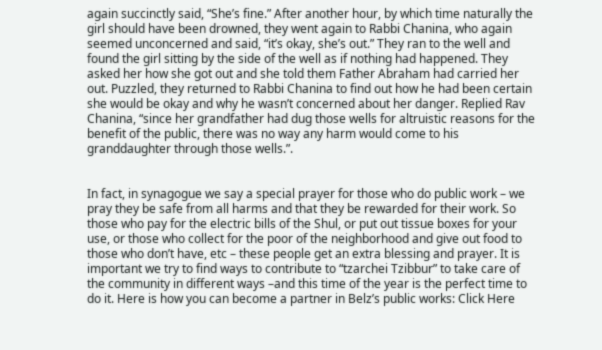again succinctly said, “She’s fine.” After another hour, by which time naturally the girl should have been drowned, they went again to Rabbi Chanina, who again seemed unconcerned and said, “it’s okay, she’s out.” They ran to the well and found the girl sitting by the side of the well as if nothing had happened. They asked her how she got out and she told them Father Abraham had carried her out. Puzzled, they returned to Rabbi Chanina to find out how he had been certain she would be okay and why he wasn’t concerned about her danger. Replied Rav Chanina, “since her grandfather had dug those wells for altruistic reasons for the benefit of the public, there was no way any harm would come to his granddaughter through those wells.”.


In fact, in synagogue we say a special prayer for those who do public work – we pray they be safe from all harms and that they be rewarded for their work. So those who pay for the electric bills of the Shul, or put out tissue boxes for your use, or those who collect for the poor of the neighborhood and give out food to those who don’t have, etc – these people get an extra blessing and prayer. It is important we try to find ways to contribute to “tzarchei Tzibbur” to take care of the community in different ways –and this time of the year is the perfect time to do it. Here is how you can become a partner in Belz’s public works: Click Here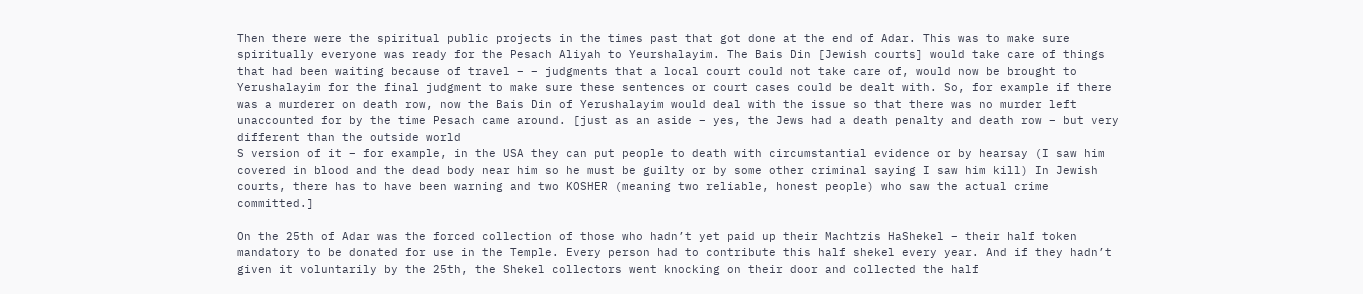Then there were the spiritual public projects in the times past that got done at the end of Adar. This was to make sure spiritually everyone was ready for the Pesach Aliyah to Yeurshalayim. The Bais Din [Jewish courts] would take care of things that had been waiting because of travel – – judgments that a local court could not take care of, would now be brought to Yerushalayim for the final judgment to make sure these sentences or court cases could be dealt with. So, for example if there was a murderer on death row, now the Bais Din of Yerushalayim would deal with the issue so that there was no murder left unaccounted for by the time Pesach came around. [just as an aside – yes, the Jews had a death penalty and death row – but very different than the outside world
S version of it – for example, in the USA they can put people to death with circumstantial evidence or by hearsay (I saw him covered in blood and the dead body near him so he must be guilty or by some other criminal saying I saw him kill) In Jewish courts, there has to have been warning and two KOSHER (meaning two reliable, honest people) who saw the actual crime committed.]

On the 25th of Adar was the forced collection of those who hadn’t yet paid up their Machtzis HaShekel – their half token mandatory to be donated for use in the Temple. Every person had to contribute this half shekel every year. And if they hadn’t given it voluntarily by the 25th, the Shekel collectors went knocking on their door and collected the half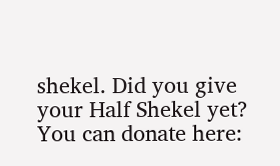shekel. Did you give your Half Shekel yet? You can donate here: